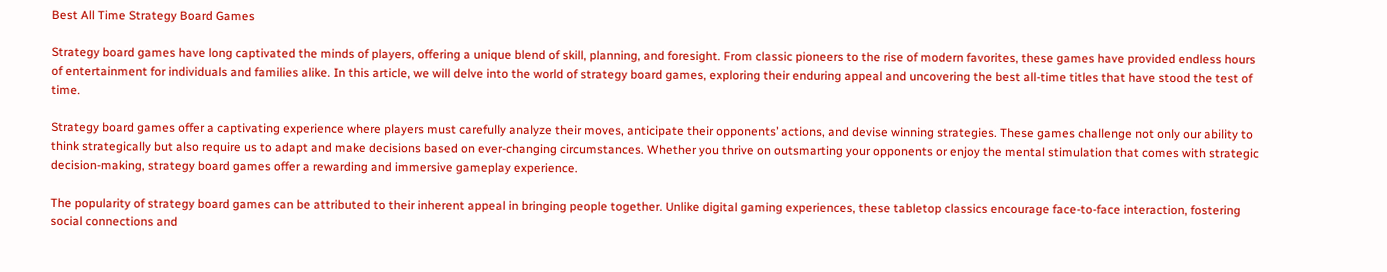Best All Time Strategy Board Games

Strategy board games have long captivated the minds of players, offering a unique blend of skill, planning, and foresight. From classic pioneers to the rise of modern favorites, these games have provided endless hours of entertainment for individuals and families alike. In this article, we will delve into the world of strategy board games, exploring their enduring appeal and uncovering the best all-time titles that have stood the test of time.

Strategy board games offer a captivating experience where players must carefully analyze their moves, anticipate their opponents’ actions, and devise winning strategies. These games challenge not only our ability to think strategically but also require us to adapt and make decisions based on ever-changing circumstances. Whether you thrive on outsmarting your opponents or enjoy the mental stimulation that comes with strategic decision-making, strategy board games offer a rewarding and immersive gameplay experience.

The popularity of strategy board games can be attributed to their inherent appeal in bringing people together. Unlike digital gaming experiences, these tabletop classics encourage face-to-face interaction, fostering social connections and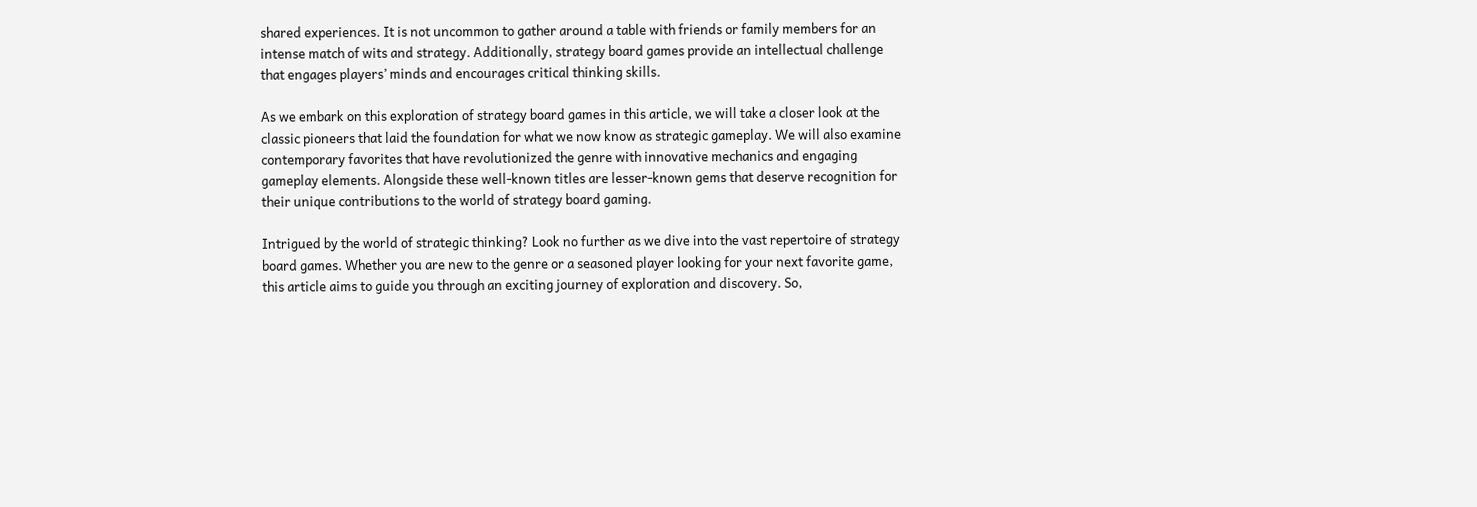shared experiences. It is not uncommon to gather around a table with friends or family members for an intense match of wits and strategy. Additionally, strategy board games provide an intellectual challenge that engages players’ minds and encourages critical thinking skills.

As we embark on this exploration of strategy board games in this article, we will take a closer look at the classic pioneers that laid the foundation for what we now know as strategic gameplay. We will also examine contemporary favorites that have revolutionized the genre with innovative mechanics and engaging gameplay elements. Alongside these well-known titles are lesser-known gems that deserve recognition for their unique contributions to the world of strategy board gaming.

Intrigued by the world of strategic thinking? Look no further as we dive into the vast repertoire of strategy board games. Whether you are new to the genre or a seasoned player looking for your next favorite game, this article aims to guide you through an exciting journey of exploration and discovery. So,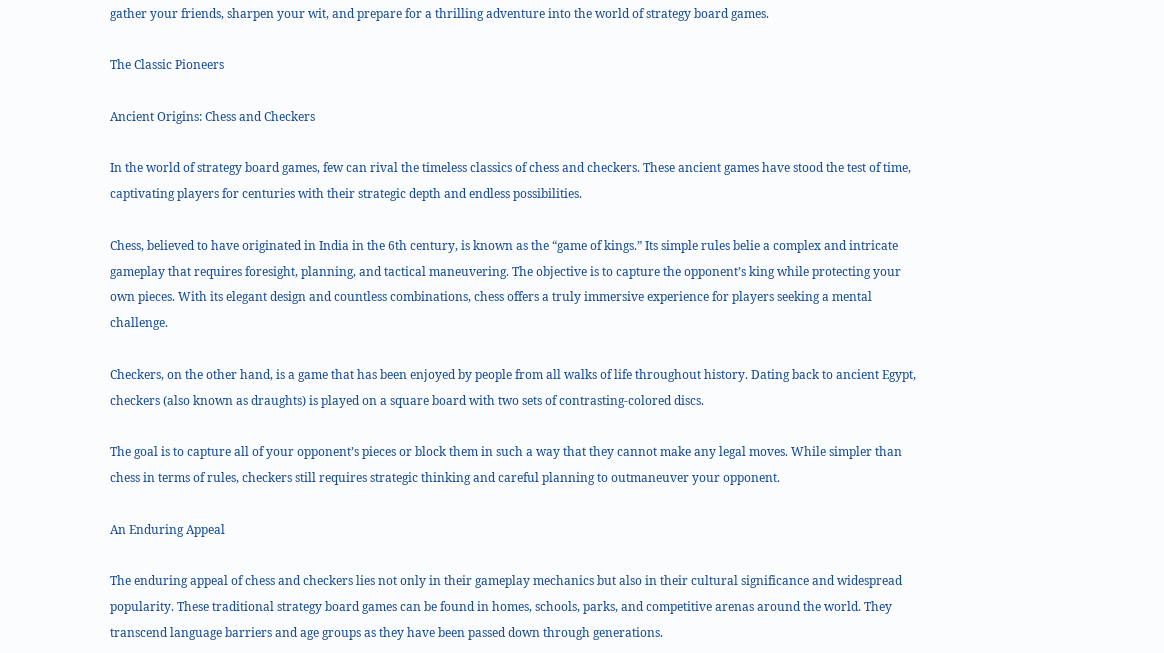gather your friends, sharpen your wit, and prepare for a thrilling adventure into the world of strategy board games.

The Classic Pioneers

Ancient Origins: Chess and Checkers

In the world of strategy board games, few can rival the timeless classics of chess and checkers. These ancient games have stood the test of time, captivating players for centuries with their strategic depth and endless possibilities.

Chess, believed to have originated in India in the 6th century, is known as the “game of kings.” Its simple rules belie a complex and intricate gameplay that requires foresight, planning, and tactical maneuvering. The objective is to capture the opponent’s king while protecting your own pieces. With its elegant design and countless combinations, chess offers a truly immersive experience for players seeking a mental challenge.

Checkers, on the other hand, is a game that has been enjoyed by people from all walks of life throughout history. Dating back to ancient Egypt, checkers (also known as draughts) is played on a square board with two sets of contrasting-colored discs.

The goal is to capture all of your opponent’s pieces or block them in such a way that they cannot make any legal moves. While simpler than chess in terms of rules, checkers still requires strategic thinking and careful planning to outmaneuver your opponent.

An Enduring Appeal

The enduring appeal of chess and checkers lies not only in their gameplay mechanics but also in their cultural significance and widespread popularity. These traditional strategy board games can be found in homes, schools, parks, and competitive arenas around the world. They transcend language barriers and age groups as they have been passed down through generations.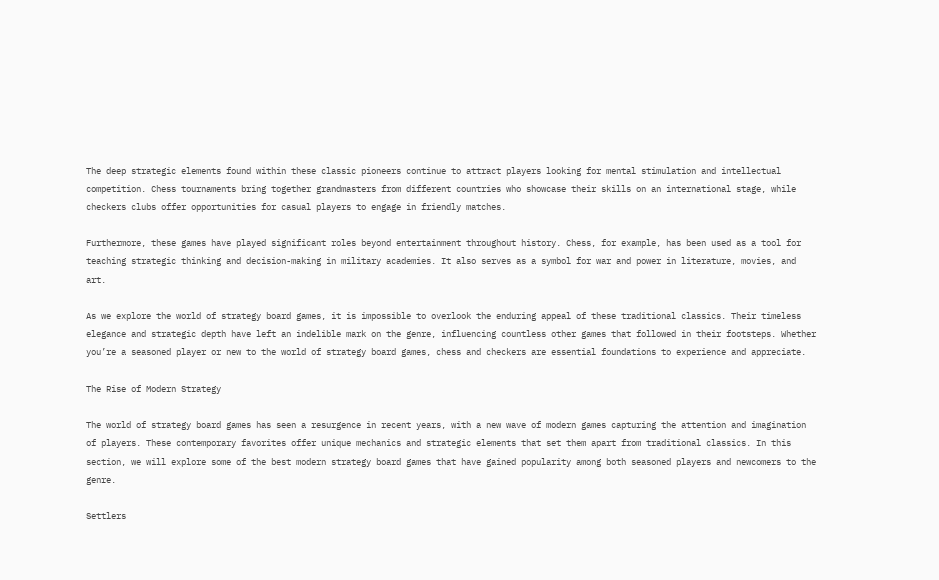The deep strategic elements found within these classic pioneers continue to attract players looking for mental stimulation and intellectual competition. Chess tournaments bring together grandmasters from different countries who showcase their skills on an international stage, while checkers clubs offer opportunities for casual players to engage in friendly matches.

Furthermore, these games have played significant roles beyond entertainment throughout history. Chess, for example, has been used as a tool for teaching strategic thinking and decision-making in military academies. It also serves as a symbol for war and power in literature, movies, and art.

As we explore the world of strategy board games, it is impossible to overlook the enduring appeal of these traditional classics. Their timeless elegance and strategic depth have left an indelible mark on the genre, influencing countless other games that followed in their footsteps. Whether you’re a seasoned player or new to the world of strategy board games, chess and checkers are essential foundations to experience and appreciate.

The Rise of Modern Strategy

The world of strategy board games has seen a resurgence in recent years, with a new wave of modern games capturing the attention and imagination of players. These contemporary favorites offer unique mechanics and strategic elements that set them apart from traditional classics. In this section, we will explore some of the best modern strategy board games that have gained popularity among both seasoned players and newcomers to the genre.

Settlers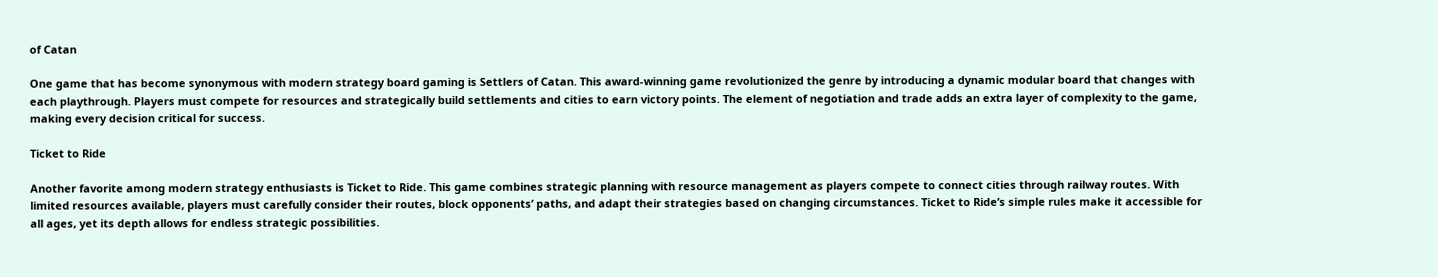of Catan

One game that has become synonymous with modern strategy board gaming is Settlers of Catan. This award-winning game revolutionized the genre by introducing a dynamic modular board that changes with each playthrough. Players must compete for resources and strategically build settlements and cities to earn victory points. The element of negotiation and trade adds an extra layer of complexity to the game, making every decision critical for success.

Ticket to Ride

Another favorite among modern strategy enthusiasts is Ticket to Ride. This game combines strategic planning with resource management as players compete to connect cities through railway routes. With limited resources available, players must carefully consider their routes, block opponents’ paths, and adapt their strategies based on changing circumstances. Ticket to Ride’s simple rules make it accessible for all ages, yet its depth allows for endless strategic possibilities.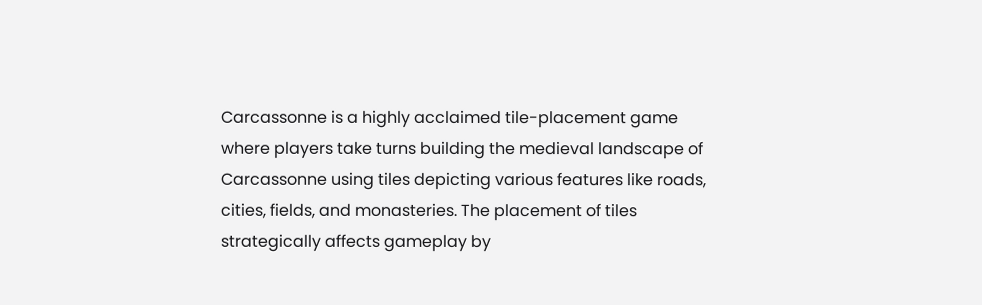Carcassonne is a highly acclaimed tile-placement game where players take turns building the medieval landscape of Carcassonne using tiles depicting various features like roads, cities, fields, and monasteries. The placement of tiles strategically affects gameplay by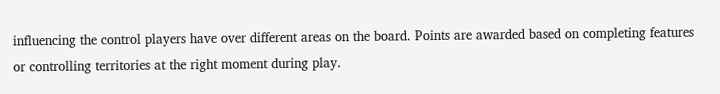influencing the control players have over different areas on the board. Points are awarded based on completing features or controlling territories at the right moment during play.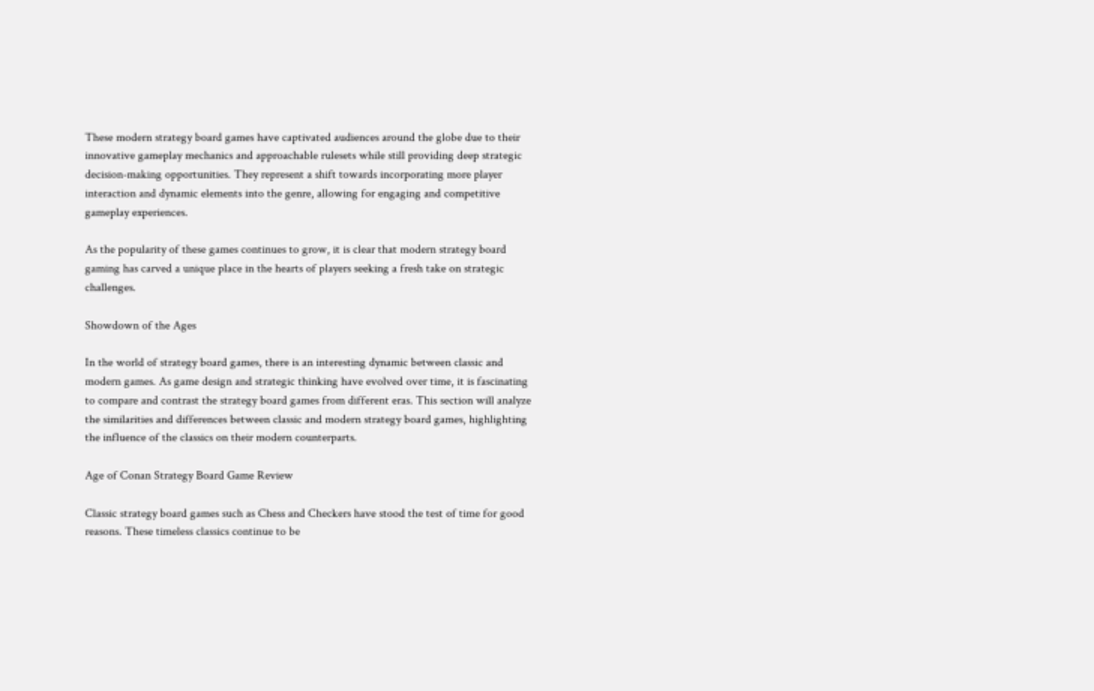These modern strategy board games have captivated audiences around the globe due to their innovative gameplay mechanics and approachable rulesets while still providing deep strategic decision-making opportunities. They represent a shift towards incorporating more player interaction and dynamic elements into the genre, allowing for engaging and competitive gameplay experiences.

As the popularity of these games continues to grow, it is clear that modern strategy board gaming has carved a unique place in the hearts of players seeking a fresh take on strategic challenges.

Showdown of the Ages

In the world of strategy board games, there is an interesting dynamic between classic and modern games. As game design and strategic thinking have evolved over time, it is fascinating to compare and contrast the strategy board games from different eras. This section will analyze the similarities and differences between classic and modern strategy board games, highlighting the influence of the classics on their modern counterparts.

Age of Conan Strategy Board Game Review

Classic strategy board games such as Chess and Checkers have stood the test of time for good reasons. These timeless classics continue to be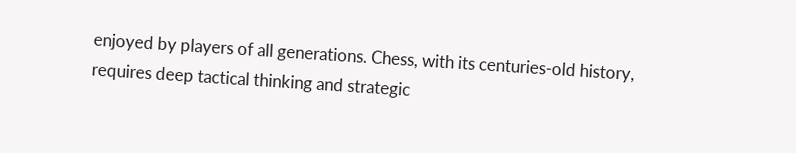enjoyed by players of all generations. Chess, with its centuries-old history, requires deep tactical thinking and strategic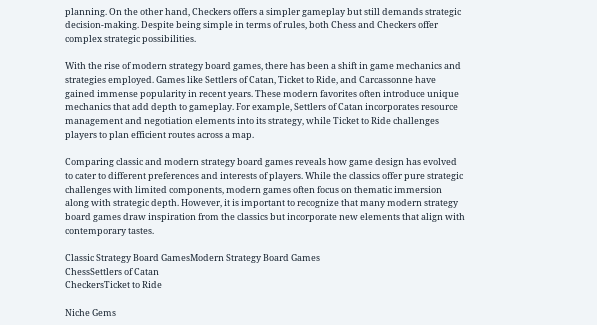planning. On the other hand, Checkers offers a simpler gameplay but still demands strategic decision-making. Despite being simple in terms of rules, both Chess and Checkers offer complex strategic possibilities.

With the rise of modern strategy board games, there has been a shift in game mechanics and strategies employed. Games like Settlers of Catan, Ticket to Ride, and Carcassonne have gained immense popularity in recent years. These modern favorites often introduce unique mechanics that add depth to gameplay. For example, Settlers of Catan incorporates resource management and negotiation elements into its strategy, while Ticket to Ride challenges players to plan efficient routes across a map.

Comparing classic and modern strategy board games reveals how game design has evolved to cater to different preferences and interests of players. While the classics offer pure strategic challenges with limited components, modern games often focus on thematic immersion along with strategic depth. However, it is important to recognize that many modern strategy board games draw inspiration from the classics but incorporate new elements that align with contemporary tastes.

Classic Strategy Board GamesModern Strategy Board Games
ChessSettlers of Catan
CheckersTicket to Ride

Niche Gems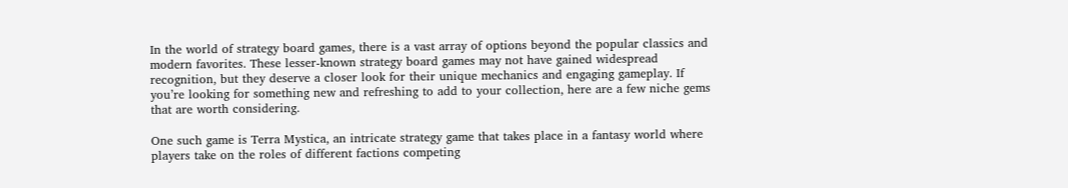In the world of strategy board games, there is a vast array of options beyond the popular classics and modern favorites. These lesser-known strategy board games may not have gained widespread recognition, but they deserve a closer look for their unique mechanics and engaging gameplay. If you’re looking for something new and refreshing to add to your collection, here are a few niche gems that are worth considering.

One such game is Terra Mystica, an intricate strategy game that takes place in a fantasy world where players take on the roles of different factions competing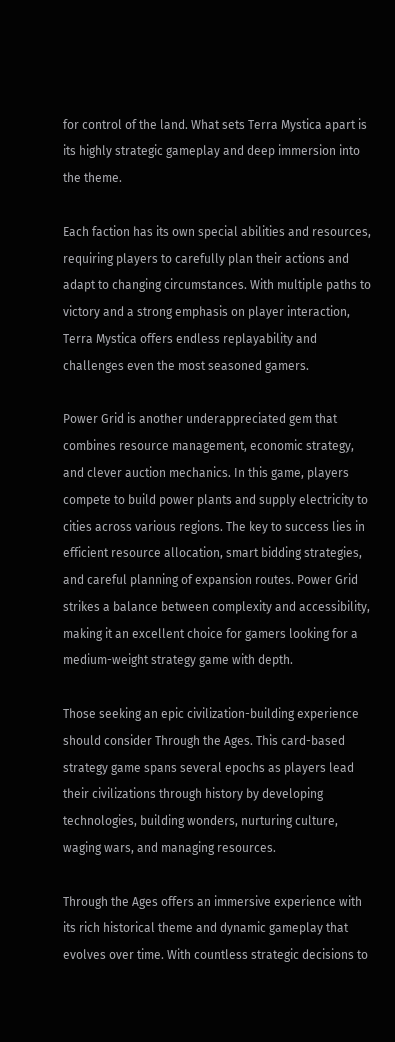for control of the land. What sets Terra Mystica apart is its highly strategic gameplay and deep immersion into the theme.

Each faction has its own special abilities and resources, requiring players to carefully plan their actions and adapt to changing circumstances. With multiple paths to victory and a strong emphasis on player interaction, Terra Mystica offers endless replayability and challenges even the most seasoned gamers.

Power Grid is another underappreciated gem that combines resource management, economic strategy, and clever auction mechanics. In this game, players compete to build power plants and supply electricity to cities across various regions. The key to success lies in efficient resource allocation, smart bidding strategies, and careful planning of expansion routes. Power Grid strikes a balance between complexity and accessibility, making it an excellent choice for gamers looking for a medium-weight strategy game with depth.

Those seeking an epic civilization-building experience should consider Through the Ages. This card-based strategy game spans several epochs as players lead their civilizations through history by developing technologies, building wonders, nurturing culture, waging wars, and managing resources.

Through the Ages offers an immersive experience with its rich historical theme and dynamic gameplay that evolves over time. With countless strategic decisions to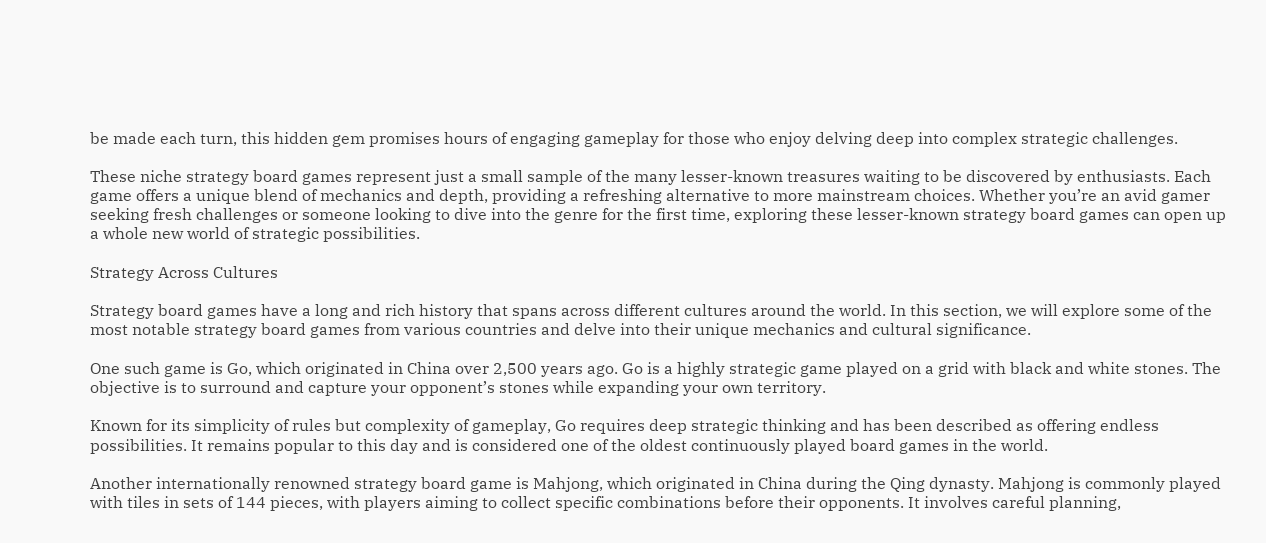be made each turn, this hidden gem promises hours of engaging gameplay for those who enjoy delving deep into complex strategic challenges.

These niche strategy board games represent just a small sample of the many lesser-known treasures waiting to be discovered by enthusiasts. Each game offers a unique blend of mechanics and depth, providing a refreshing alternative to more mainstream choices. Whether you’re an avid gamer seeking fresh challenges or someone looking to dive into the genre for the first time, exploring these lesser-known strategy board games can open up a whole new world of strategic possibilities.

Strategy Across Cultures

Strategy board games have a long and rich history that spans across different cultures around the world. In this section, we will explore some of the most notable strategy board games from various countries and delve into their unique mechanics and cultural significance.

One such game is Go, which originated in China over 2,500 years ago. Go is a highly strategic game played on a grid with black and white stones. The objective is to surround and capture your opponent’s stones while expanding your own territory.

Known for its simplicity of rules but complexity of gameplay, Go requires deep strategic thinking and has been described as offering endless possibilities. It remains popular to this day and is considered one of the oldest continuously played board games in the world.

Another internationally renowned strategy board game is Mahjong, which originated in China during the Qing dynasty. Mahjong is commonly played with tiles in sets of 144 pieces, with players aiming to collect specific combinations before their opponents. It involves careful planning,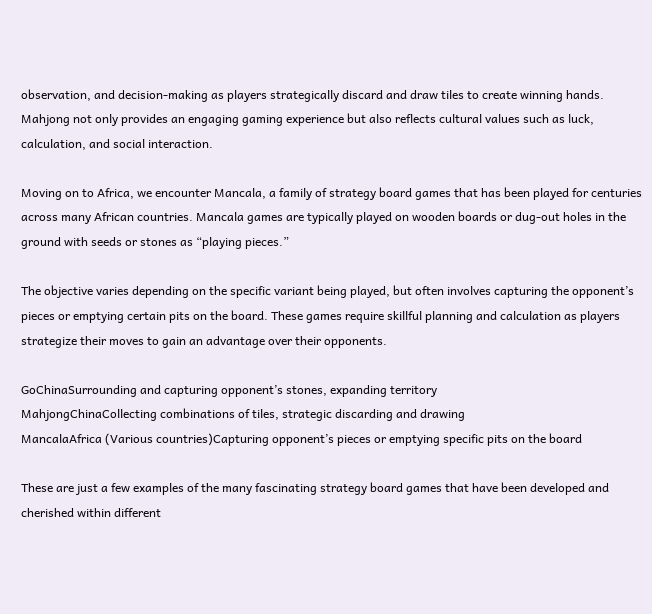observation, and decision-making as players strategically discard and draw tiles to create winning hands. Mahjong not only provides an engaging gaming experience but also reflects cultural values such as luck, calculation, and social interaction.

Moving on to Africa, we encounter Mancala, a family of strategy board games that has been played for centuries across many African countries. Mancala games are typically played on wooden boards or dug-out holes in the ground with seeds or stones as “playing pieces.”

The objective varies depending on the specific variant being played, but often involves capturing the opponent’s pieces or emptying certain pits on the board. These games require skillful planning and calculation as players strategize their moves to gain an advantage over their opponents.

GoChinaSurrounding and capturing opponent’s stones, expanding territory
MahjongChinaCollecting combinations of tiles, strategic discarding and drawing
MancalaAfrica (Various countries)Capturing opponent’s pieces or emptying specific pits on the board

These are just a few examples of the many fascinating strategy board games that have been developed and cherished within different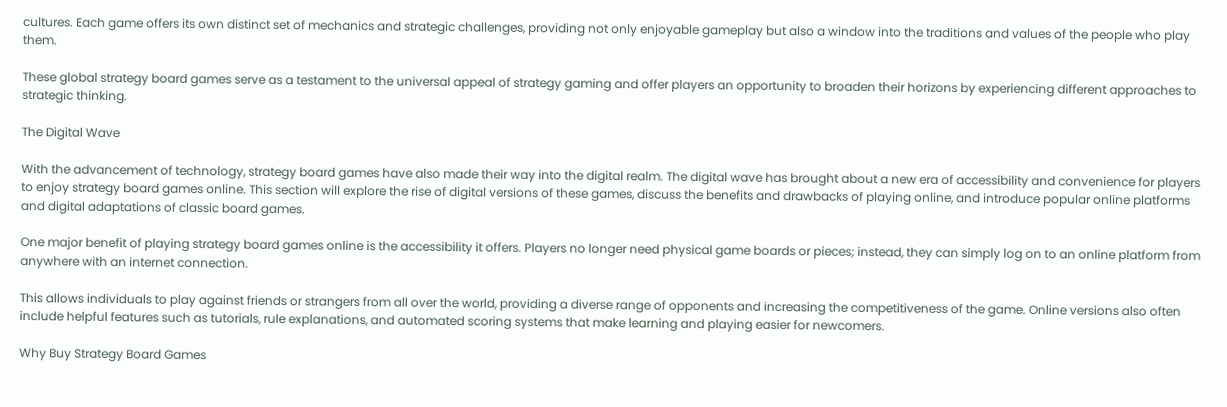cultures. Each game offers its own distinct set of mechanics and strategic challenges, providing not only enjoyable gameplay but also a window into the traditions and values of the people who play them.

These global strategy board games serve as a testament to the universal appeal of strategy gaming and offer players an opportunity to broaden their horizons by experiencing different approaches to strategic thinking.

The Digital Wave

With the advancement of technology, strategy board games have also made their way into the digital realm. The digital wave has brought about a new era of accessibility and convenience for players to enjoy strategy board games online. This section will explore the rise of digital versions of these games, discuss the benefits and drawbacks of playing online, and introduce popular online platforms and digital adaptations of classic board games.

One major benefit of playing strategy board games online is the accessibility it offers. Players no longer need physical game boards or pieces; instead, they can simply log on to an online platform from anywhere with an internet connection.

This allows individuals to play against friends or strangers from all over the world, providing a diverse range of opponents and increasing the competitiveness of the game. Online versions also often include helpful features such as tutorials, rule explanations, and automated scoring systems that make learning and playing easier for newcomers.

Why Buy Strategy Board Games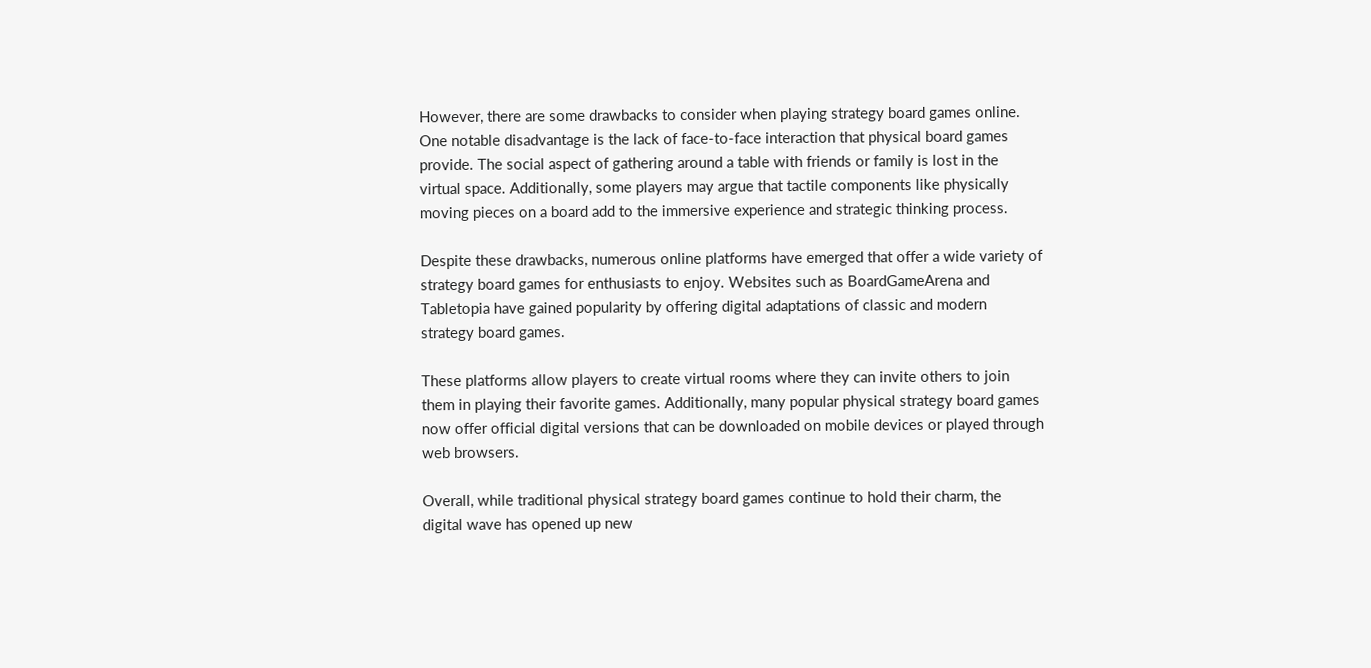However, there are some drawbacks to consider when playing strategy board games online. One notable disadvantage is the lack of face-to-face interaction that physical board games provide. The social aspect of gathering around a table with friends or family is lost in the virtual space. Additionally, some players may argue that tactile components like physically moving pieces on a board add to the immersive experience and strategic thinking process.

Despite these drawbacks, numerous online platforms have emerged that offer a wide variety of strategy board games for enthusiasts to enjoy. Websites such as BoardGameArena and Tabletopia have gained popularity by offering digital adaptations of classic and modern strategy board games.

These platforms allow players to create virtual rooms where they can invite others to join them in playing their favorite games. Additionally, many popular physical strategy board games now offer official digital versions that can be downloaded on mobile devices or played through web browsers.

Overall, while traditional physical strategy board games continue to hold their charm, the digital wave has opened up new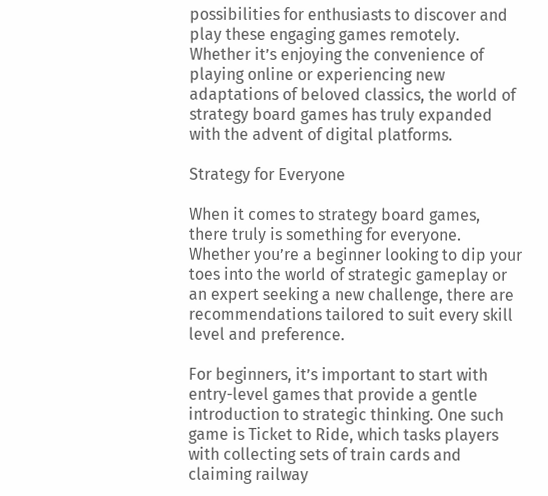possibilities for enthusiasts to discover and play these engaging games remotely. Whether it’s enjoying the convenience of playing online or experiencing new adaptations of beloved classics, the world of strategy board games has truly expanded with the advent of digital platforms.

Strategy for Everyone

When it comes to strategy board games, there truly is something for everyone. Whether you’re a beginner looking to dip your toes into the world of strategic gameplay or an expert seeking a new challenge, there are recommendations tailored to suit every skill level and preference.

For beginners, it’s important to start with entry-level games that provide a gentle introduction to strategic thinking. One such game is Ticket to Ride, which tasks players with collecting sets of train cards and claiming railway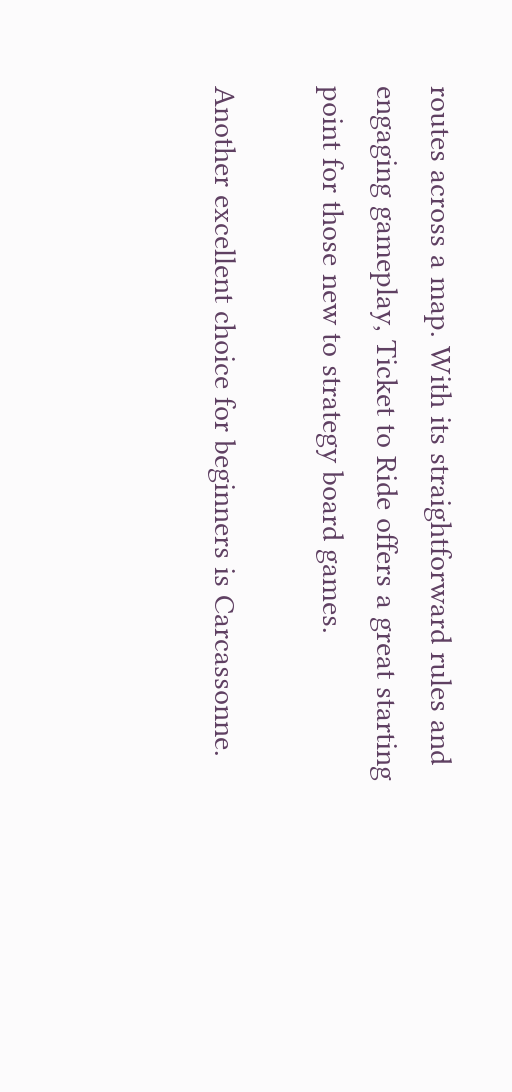routes across a map. With its straightforward rules and engaging gameplay, Ticket to Ride offers a great starting point for those new to strategy board games.

Another excellent choice for beginners is Carcassonne.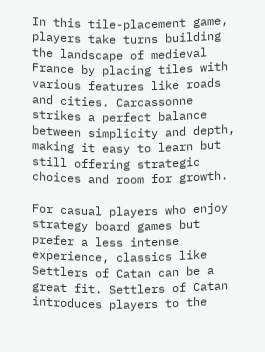In this tile-placement game, players take turns building the landscape of medieval France by placing tiles with various features like roads and cities. Carcassonne strikes a perfect balance between simplicity and depth, making it easy to learn but still offering strategic choices and room for growth.

For casual players who enjoy strategy board games but prefer a less intense experience, classics like Settlers of Catan can be a great fit. Settlers of Catan introduces players to the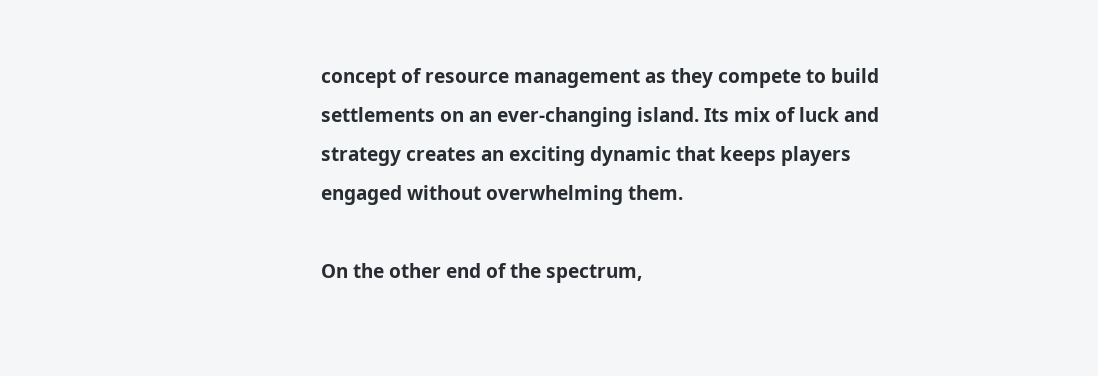concept of resource management as they compete to build settlements on an ever-changing island. Its mix of luck and strategy creates an exciting dynamic that keeps players engaged without overwhelming them.

On the other end of the spectrum,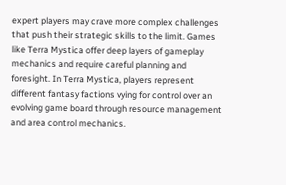expert players may crave more complex challenges that push their strategic skills to the limit. Games like Terra Mystica offer deep layers of gameplay mechanics and require careful planning and foresight. In Terra Mystica, players represent different fantasy factions vying for control over an evolving game board through resource management and area control mechanics.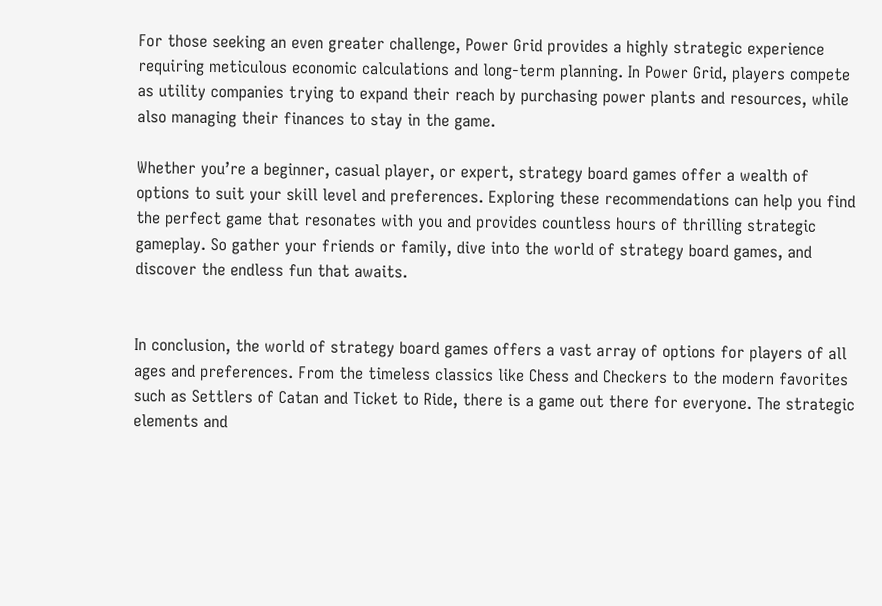For those seeking an even greater challenge, Power Grid provides a highly strategic experience requiring meticulous economic calculations and long-term planning. In Power Grid, players compete as utility companies trying to expand their reach by purchasing power plants and resources, while also managing their finances to stay in the game.

Whether you’re a beginner, casual player, or expert, strategy board games offer a wealth of options to suit your skill level and preferences. Exploring these recommendations can help you find the perfect game that resonates with you and provides countless hours of thrilling strategic gameplay. So gather your friends or family, dive into the world of strategy board games, and discover the endless fun that awaits.


In conclusion, the world of strategy board games offers a vast array of options for players of all ages and preferences. From the timeless classics like Chess and Checkers to the modern favorites such as Settlers of Catan and Ticket to Ride, there is a game out there for everyone. The strategic elements and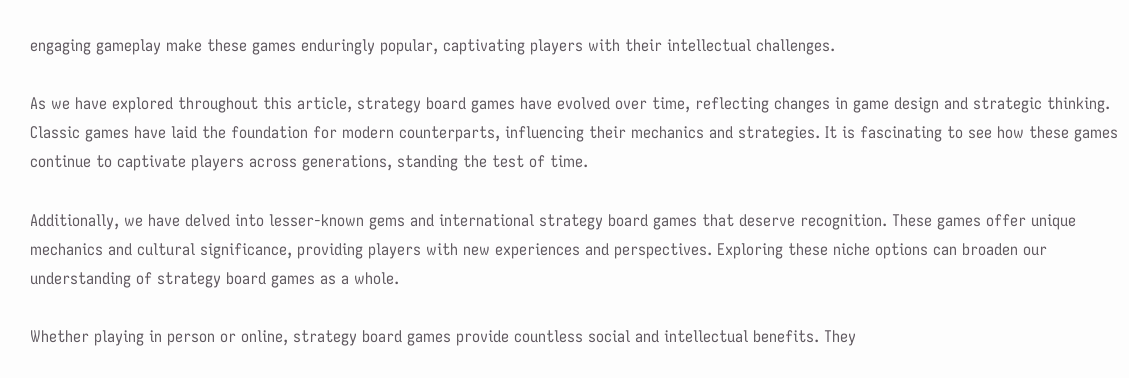engaging gameplay make these games enduringly popular, captivating players with their intellectual challenges.

As we have explored throughout this article, strategy board games have evolved over time, reflecting changes in game design and strategic thinking. Classic games have laid the foundation for modern counterparts, influencing their mechanics and strategies. It is fascinating to see how these games continue to captivate players across generations, standing the test of time.

Additionally, we have delved into lesser-known gems and international strategy board games that deserve recognition. These games offer unique mechanics and cultural significance, providing players with new experiences and perspectives. Exploring these niche options can broaden our understanding of strategy board games as a whole.

Whether playing in person or online, strategy board games provide countless social and intellectual benefits. They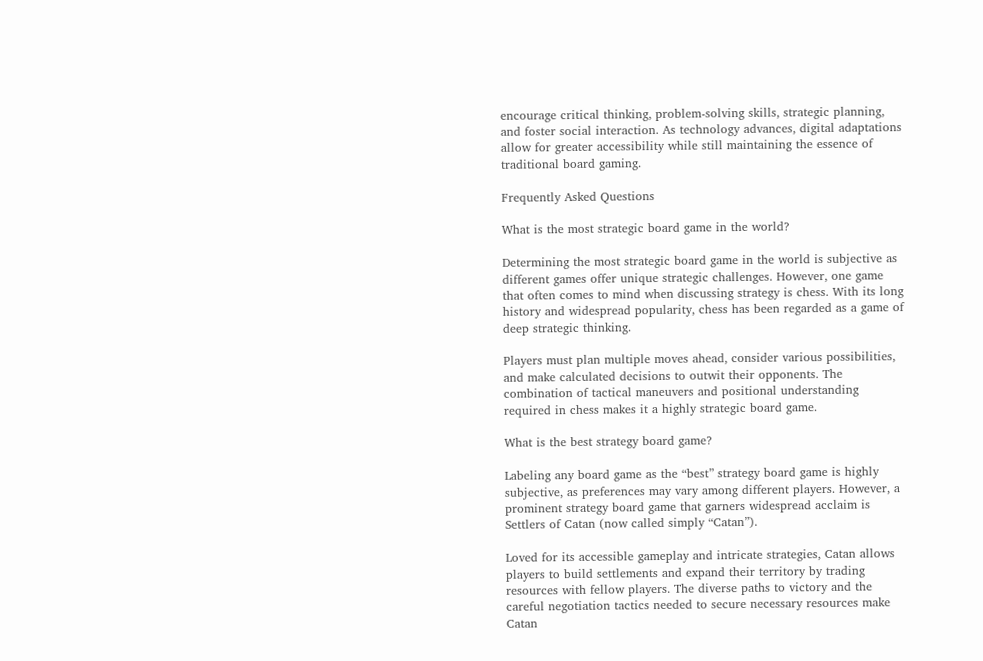encourage critical thinking, problem-solving skills, strategic planning, and foster social interaction. As technology advances, digital adaptations allow for greater accessibility while still maintaining the essence of traditional board gaming.

Frequently Asked Questions

What is the most strategic board game in the world?

Determining the most strategic board game in the world is subjective as different games offer unique strategic challenges. However, one game that often comes to mind when discussing strategy is chess. With its long history and widespread popularity, chess has been regarded as a game of deep strategic thinking.

Players must plan multiple moves ahead, consider various possibilities, and make calculated decisions to outwit their opponents. The combination of tactical maneuvers and positional understanding required in chess makes it a highly strategic board game.

What is the best strategy board game?

Labeling any board game as the “best” strategy board game is highly subjective, as preferences may vary among different players. However, a prominent strategy board game that garners widespread acclaim is Settlers of Catan (now called simply “Catan”).

Loved for its accessible gameplay and intricate strategies, Catan allows players to build settlements and expand their territory by trading resources with fellow players. The diverse paths to victory and the careful negotiation tactics needed to secure necessary resources make Catan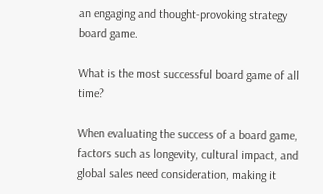an engaging and thought-provoking strategy board game.

What is the most successful board game of all time?

When evaluating the success of a board game, factors such as longevity, cultural impact, and global sales need consideration, making it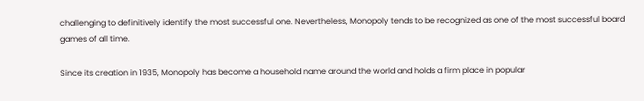challenging to definitively identify the most successful one. Nevertheless, Monopoly tends to be recognized as one of the most successful board games of all time.

Since its creation in 1935, Monopoly has become a household name around the world and holds a firm place in popular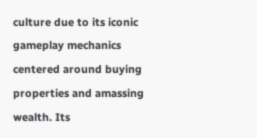culture due to its iconic gameplay mechanics centered around buying properties and amassing wealth. Its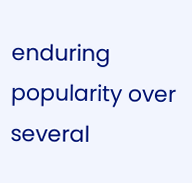enduring popularity over several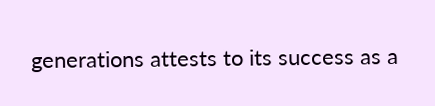generations attests to its success as a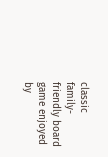classic family-friendly board game enjoyed by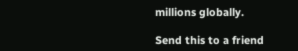millions globally.

Send this to a friend